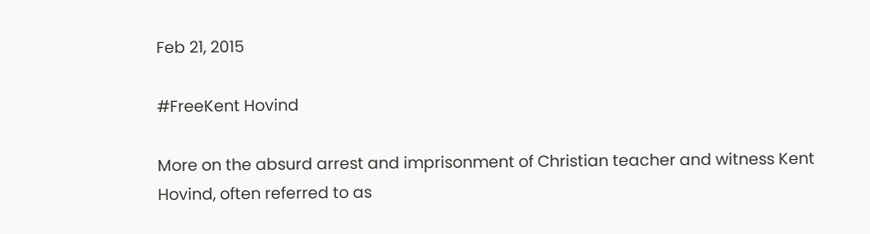Feb 21, 2015

#FreeKent Hovind

More on the absurd arrest and imprisonment of Christian teacher and witness Kent Hovind, often referred to as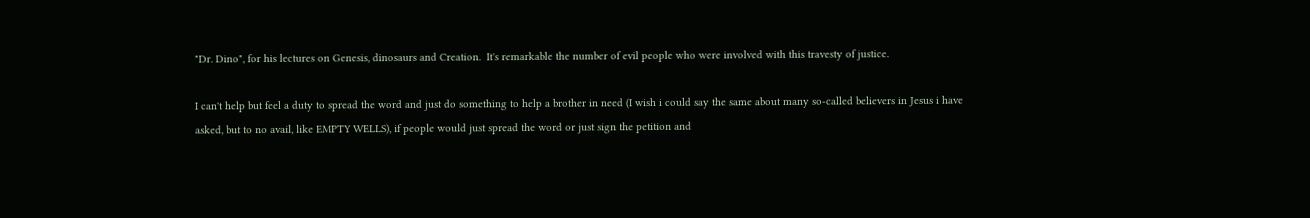"Dr. Dino", for his lectures on Genesis, dinosaurs and Creation.  It's remarkable the number of evil people who were involved with this travesty of justice.

I can't help but feel a duty to spread the word and just do something to help a brother in need (I wish i could say the same about many so-called believers in Jesus i have asked, but to no avail, like EMPTY WELLS), if people would just spread the word or just sign the petition and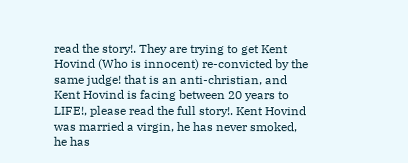read the story!. They are trying to get Kent Hovind (Who is innocent) re-convicted by the same judge! that is an anti-christian, and Kent Hovind is facing between 20 years to LIFE!, please read the full story!. Kent Hovind was married a virgin, he has never smoked, he has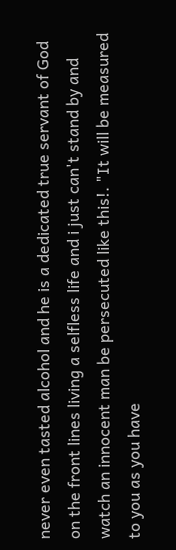never even tasted alcohol and he is a dedicated true servant of God on the front lines living a selfless life and i just can't stand by and watch an innocent man be persecuted like this!. "It will be measured to you as you have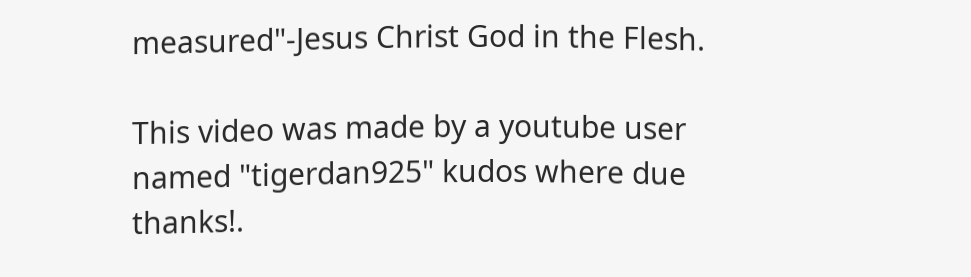measured"-Jesus Christ God in the Flesh.

This video was made by a youtube user named "tigerdan925" kudos where due thanks!.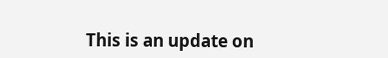This is an update on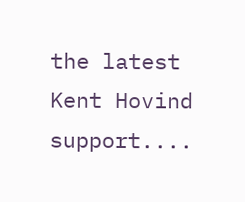the latest Kent Hovind support....